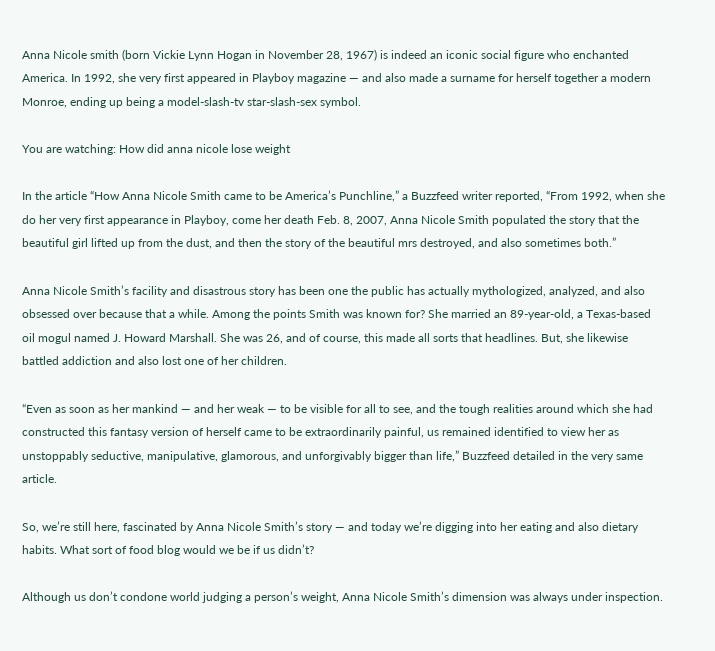Anna Nicole smith (born Vickie Lynn Hogan in November 28, 1967) is indeed an iconic social figure who enchanted America. In 1992, she very first appeared in Playboy magazine — and also made a surname for herself together a modern Monroe, ending up being a model-slash-tv star-slash-sex symbol.

You are watching: How did anna nicole lose weight

In the article “How Anna Nicole Smith came to be America’s Punchline,” a Buzzfeed writer reported, “From 1992, when she do her very first appearance in Playboy, come her death Feb. 8, 2007, Anna Nicole Smith populated the story that the beautiful girl lifted up from the dust, and then the story of the beautiful mrs destroyed, and also sometimes both.”

Anna Nicole Smith’s facility and disastrous story has been one the public has actually mythologized, analyzed, and also obsessed over because that a while. Among the points Smith was known for? She married an 89-year-old, a Texas-based oil mogul named J. Howard Marshall. She was 26, and of course, this made all sorts that headlines. But, she likewise battled addiction and also lost one of her children.

“Even as soon as her mankind — and her weak — to be visible for all to see, and the tough realities around which she had constructed this fantasy version of herself came to be extraordinarily painful, us remained identified to view her as unstoppably seductive, manipulative, glamorous, and unforgivably bigger than life,” Buzzfeed detailed in the very same article.

So, we’re still here, fascinated by Anna Nicole Smith’s story — and today we’re digging into her eating and also dietary habits. What sort of food blog would we be if us didn’t?

Although us don’t condone world judging a person’s weight, Anna Nicole Smith’s dimension was always under inspection.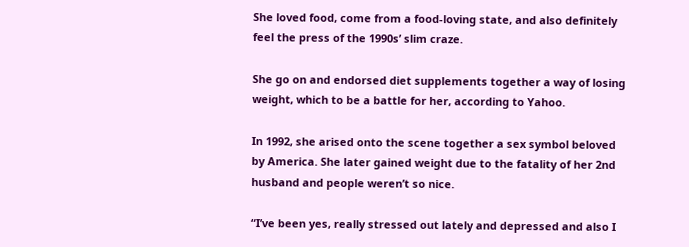She loved food, come from a food-loving state, and also definitely feel the press of the 1990s’ slim craze.

She go on and endorsed diet supplements together a way of losing weight, which to be a battle for her, according to Yahoo.

In 1992, she arised onto the scene together a sex symbol beloved by America. She later gained weight due to the fatality of her 2nd husband and people weren’t so nice.

“I’ve been yes, really stressed out lately and depressed and also I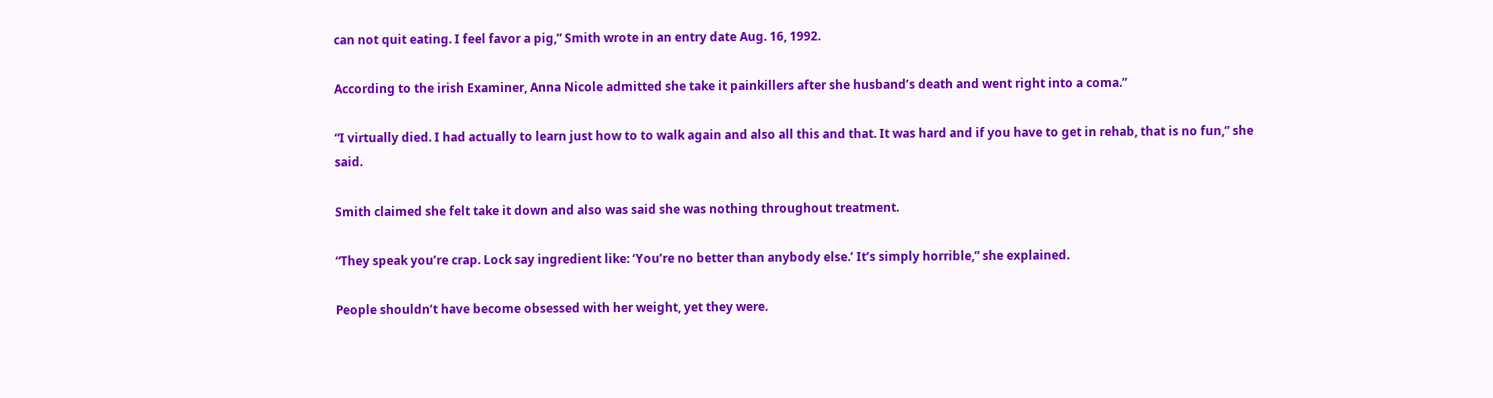can not quit eating. I feel favor a pig,” Smith wrote in an entry date Aug. 16, 1992.

According to the irish Examiner, Anna Nicole admitted she take it painkillers after she husband’s death and went right into a coma.”

“I virtually died. I had actually to learn just how to to walk again and also all this and that. It was hard and if you have to get in rehab, that is no fun,” she said.

Smith claimed she felt take it down and also was said she was nothing throughout treatment.

“They speak you’re crap. Lock say ingredient like: ‘You’re no better than anybody else.’ It’s simply horrible,” she explained.

People shouldn’t have become obsessed with her weight, yet they were.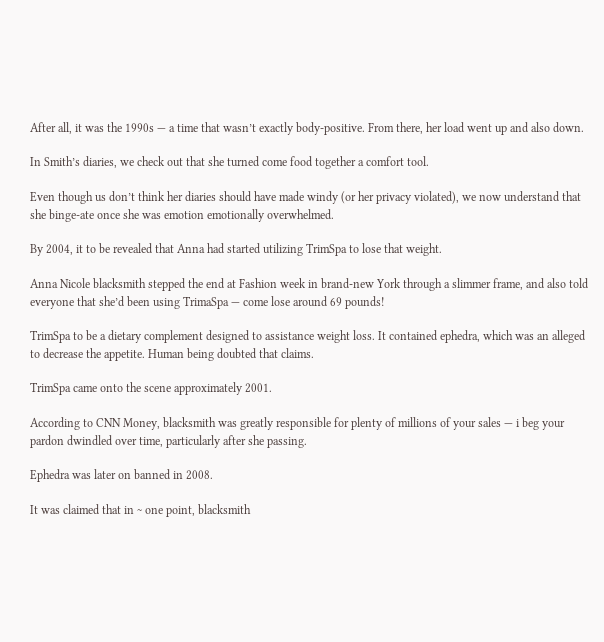After all, it was the 1990s — a time that wasn’t exactly body-positive. From there, her load went up and also down.

In Smith’s diaries, we check out that she turned come food together a comfort tool.

Even though us don’t think her diaries should have made windy (or her privacy violated), we now understand that she binge-ate once she was emotion emotionally overwhelmed.

By 2004, it to be revealed that Anna had started utilizing TrimSpa to lose that weight.

Anna Nicole blacksmith stepped the end at Fashion week in brand-new York through a slimmer frame, and also told everyone that she’d been using TrimaSpa — come lose around 69 pounds!

TrimSpa to be a dietary complement designed to assistance weight loss. It contained ephedra, which was an alleged to decrease the appetite. Human being doubted that claims.

TrimSpa came onto the scene approximately 2001.

According to CNN Money, blacksmith was greatly responsible for plenty of millions of your sales — i beg your pardon dwindled over time, particularly after she passing.

Ephedra was later on banned in 2008.

It was claimed that in ~ one point, blacksmith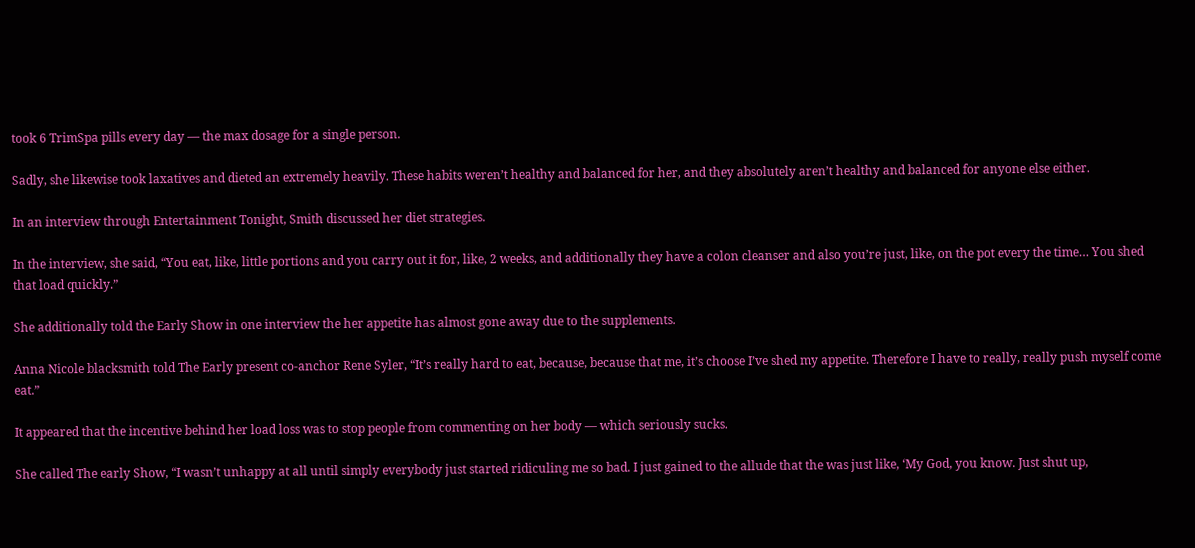took 6 TrimSpa pills every day — the max dosage for a single person.

Sadly, she likewise took laxatives and dieted an extremely heavily. These habits weren’t healthy and balanced for her, and they absolutely aren’t healthy and balanced for anyone else either.

In an interview through Entertainment Tonight, Smith discussed her diet strategies.

In the interview, she said, “You eat, like, little portions and you carry out it for, like, 2 weeks, and additionally they have a colon cleanser and also you’re just, like, on the pot every the time… You shed that load quickly.”

She additionally told the Early Show in one interview the her appetite has almost gone away due to the supplements.

Anna Nicole blacksmith told The Early present co-anchor Rene Syler, “It’s really hard to eat, because, because that me, it’s choose I’ve shed my appetite. Therefore I have to really, really push myself come eat.”

It appeared that the incentive behind her load loss was to stop people from commenting on her body — which seriously sucks.

She called The early Show, “I wasn’t unhappy at all until simply everybody just started ridiculing me so bad. I just gained to the allude that the was just like, ‘My God, you know. Just shut up,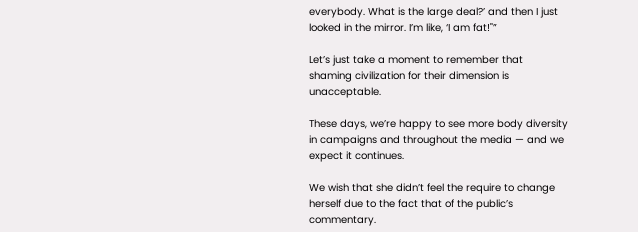everybody. What is the large deal?’ and then I just looked in the mirror. I’m like, ‘I am fat!"”

Let’s just take a moment to remember that shaming civilization for their dimension is unacceptable.

These days, we’re happy to see more body diversity in campaigns and throughout the media — and we expect it continues.

We wish that she didn’t feel the require to change herself due to the fact that of the public’s commentary.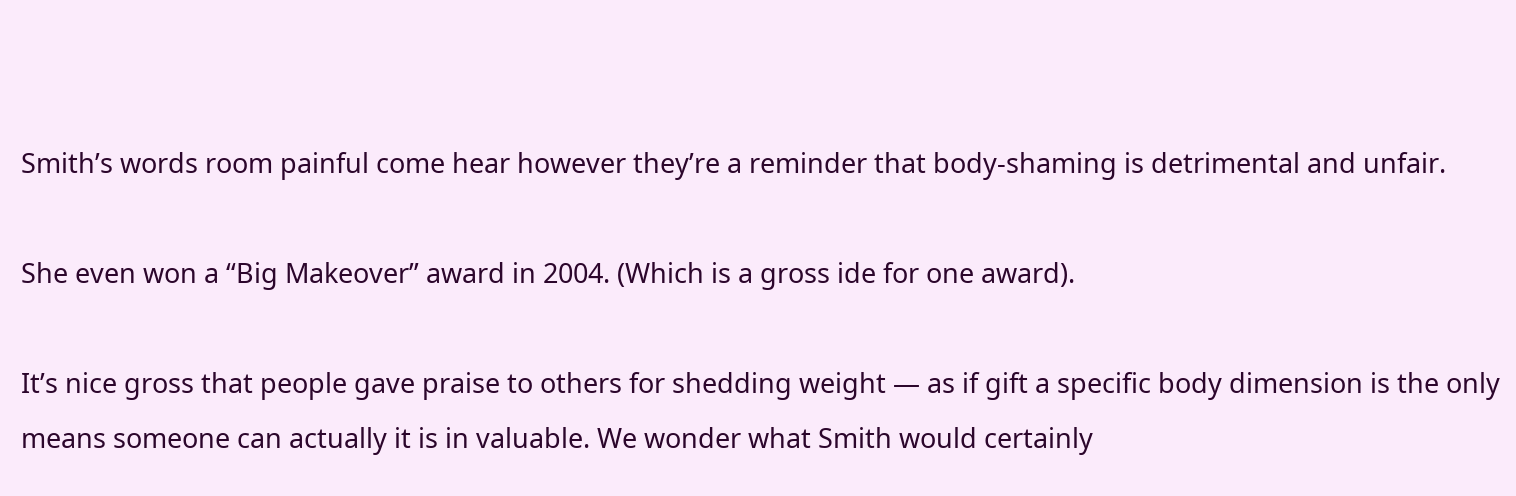Smith’s words room painful come hear however they’re a reminder that body-shaming is detrimental and unfair.

She even won a “Big Makeover” award in 2004. (Which is a gross ide for one award).

It’s nice gross that people gave praise to others for shedding weight — as if gift a specific body dimension is the only means someone can actually it is in valuable. We wonder what Smith would certainly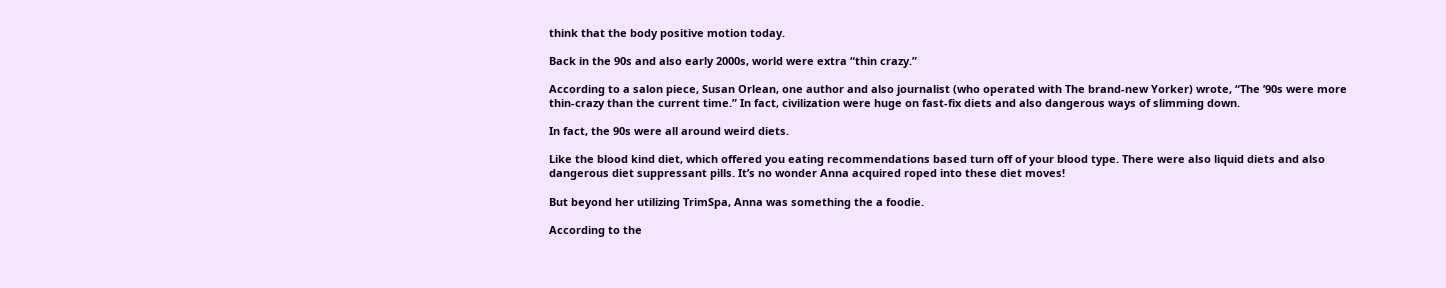think that the body positive motion today.

Back in the 90s and also early 2000s, world were extra “thin crazy.”

According to a salon piece, Susan Orlean, one author and also journalist (who operated with The brand-new Yorker) wrote, “The ’90s were more thin-crazy than the current time.” In fact, civilization were huge on fast-fix diets and also dangerous ways of slimming down.

In fact, the 90s were all around weird diets.

Like the blood kind diet, which offered you eating recommendations based turn off of your blood type. There were also liquid diets and also dangerous diet suppressant pills. It’s no wonder Anna acquired roped into these diet moves!

But beyond her utilizing TrimSpa, Anna was something the a foodie.

According to the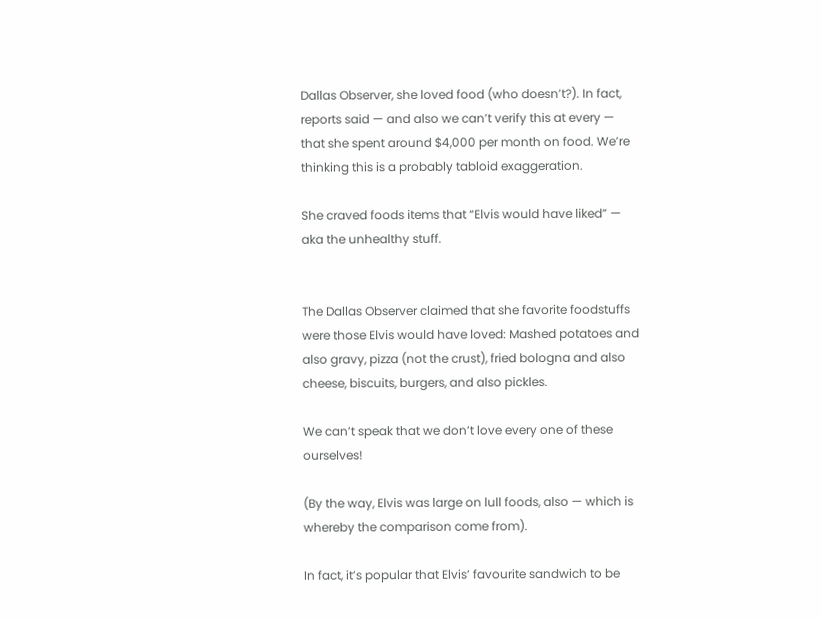Dallas Observer, she loved food (who doesn’t?). In fact, reports said — and also we can’t verify this at every — that she spent around $4,000 per month on food. We’re thinking this is a probably tabloid exaggeration.

She craved foods items that “Elvis would have liked” — aka the unhealthy stuff.


The Dallas Observer claimed that she favorite foodstuffs were those Elvis would have loved: Mashed potatoes and also gravy, pizza (not the crust), fried bologna and also cheese, biscuits, burgers, and also pickles.

We can’t speak that we don’t love every one of these ourselves!

(By the way, Elvis was large on lull foods, also — which is whereby the comparison come from).

In fact, it’s popular that Elvis’ favourite sandwich to be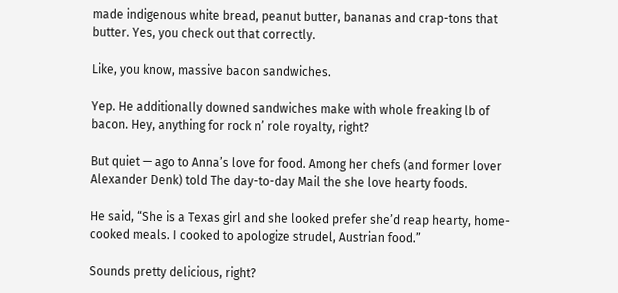made indigenous white bread, peanut butter, bananas and crap-tons that butter. Yes, you check out that correctly.

Like, you know, massive bacon sandwiches.

Yep. He additionally downed sandwiches make with whole freaking lb of bacon. Hey, anything for rock n’ role royalty, right?

But quiet — ago to Anna’s love for food. Among her chefs (and former lover Alexander Denk) told The day-to-day Mail the she love hearty foods.

He said, “She is a Texas girl and she looked prefer she’d reap hearty, home-cooked meals. I cooked to apologize strudel, Austrian food.”

Sounds pretty delicious, right?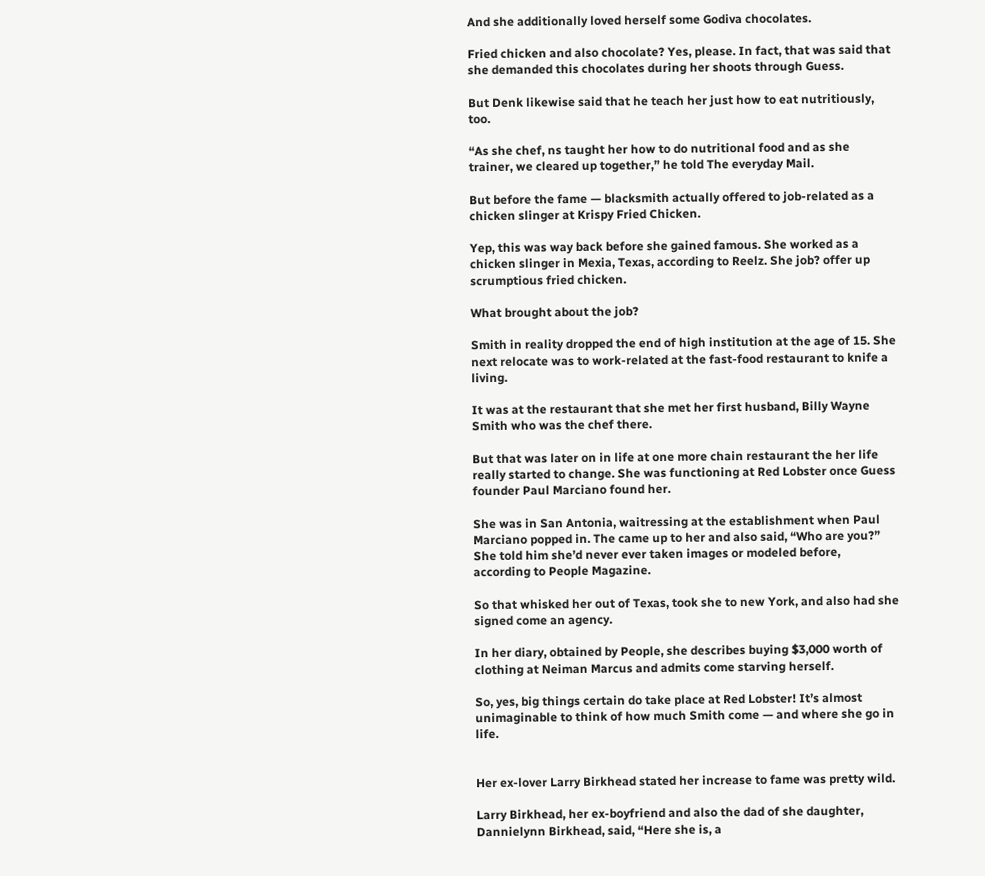And she additionally loved herself some Godiva chocolates.

Fried chicken and also chocolate? Yes, please. In fact, that was said that she demanded this chocolates during her shoots through Guess.

But Denk likewise said that he teach her just how to eat nutritiously, too.

“As she chef, ns taught her how to do nutritional food and as she trainer, we cleared up together,” he told The everyday Mail.

But before the fame — blacksmith actually offered to job-related as a chicken slinger at Krispy Fried Chicken.

Yep, this was way back before she gained famous. She worked as a chicken slinger in Mexia, Texas, according to Reelz. She job? offer up scrumptious fried chicken.

What brought about the job?

Smith in reality dropped the end of high institution at the age of 15. She next relocate was to work-related at the fast-food restaurant to knife a living.

It was at the restaurant that she met her first husband, Billy Wayne Smith who was the chef there.

But that was later on in life at one more chain restaurant the her life really started to change. She was functioning at Red Lobster once Guess founder Paul Marciano found her.

She was in San Antonia, waitressing at the establishment when Paul Marciano popped in. The came up to her and also said, “Who are you?” She told him she’d never ever taken images or modeled before, according to People Magazine.

So that whisked her out of Texas, took she to new York, and also had she signed come an agency.

In her diary, obtained by People, she describes buying $3,000 worth of clothing at Neiman Marcus and admits come starving herself.

So, yes, big things certain do take place at Red Lobster! It’s almost unimaginable to think of how much Smith come — and where she go in life.


Her ex-lover Larry Birkhead stated her increase to fame was pretty wild.

Larry Birkhead, her ex-boyfriend and also the dad of she daughter, Dannielynn Birkhead, said, “Here she is, a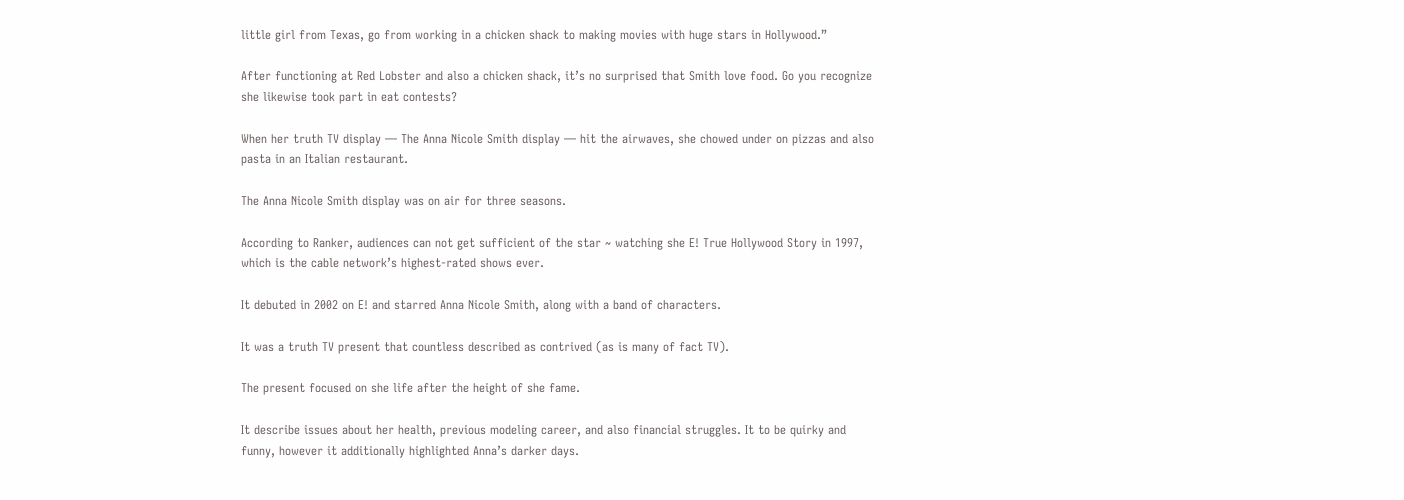little girl from Texas, go from working in a chicken shack to making movies with huge stars in Hollywood.”

After functioning at Red Lobster and also a chicken shack, it’s no surprised that Smith love food. Go you recognize she likewise took part in eat contests?

When her truth TV display — The Anna Nicole Smith display — hit the airwaves, she chowed under on pizzas and also pasta in an Italian restaurant.

The Anna Nicole Smith display was on air for three seasons.

According to Ranker, audiences can not get sufficient of the star ~ watching she E! True Hollywood Story in 1997, which is the cable network’s highest-rated shows ever.

It debuted in 2002 on E! and starred Anna Nicole Smith, along with a band of characters.

It was a truth TV present that countless described as contrived (as is many of fact TV).

The present focused on she life after the height of she fame.

It describe issues about her health, previous modeling career, and also financial struggles. It to be quirky and funny, however it additionally highlighted Anna’s darker days.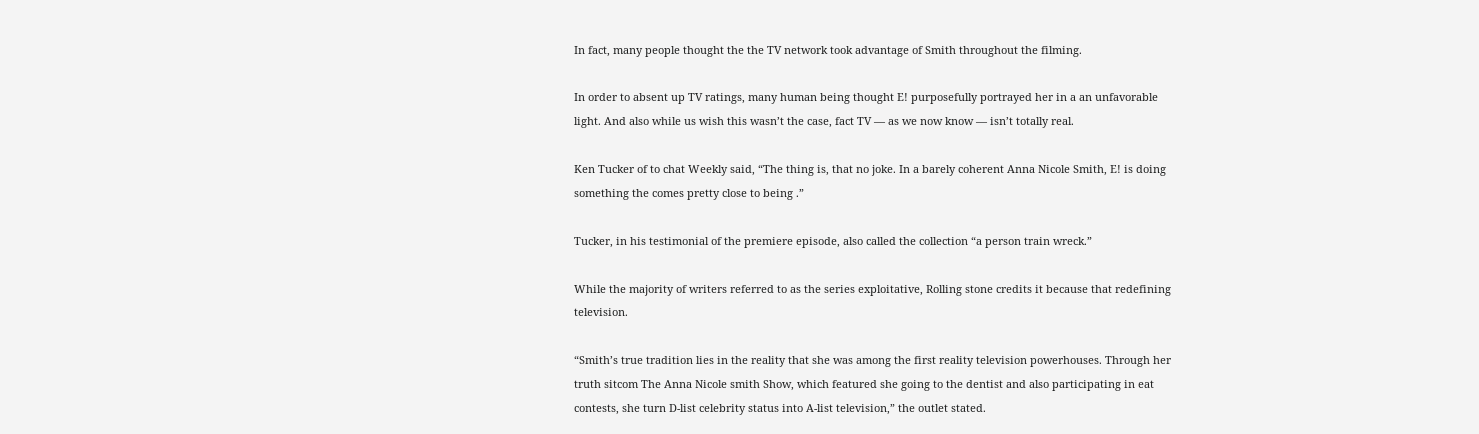In fact, many people thought the the TV network took advantage of Smith throughout the filming.

In order to absent up TV ratings, many human being thought E! purposefully portrayed her in a an unfavorable light. And also while us wish this wasn’t the case, fact TV — as we now know — isn’t totally real.

Ken Tucker of to chat Weekly said, “The thing is, that no joke. In a barely coherent Anna Nicole Smith, E! is doing something the comes pretty close to being .”

Tucker, in his testimonial of the premiere episode, also called the collection “a person train wreck.”

While the majority of writers referred to as the series exploitative, Rolling stone credits it because that redefining television.

“Smith’s true tradition lies in the reality that she was among the first reality television powerhouses. Through her truth sitcom The Anna Nicole smith Show, which featured she going to the dentist and also participating in eat contests, she turn D-list celebrity status into A-list television,” the outlet stated.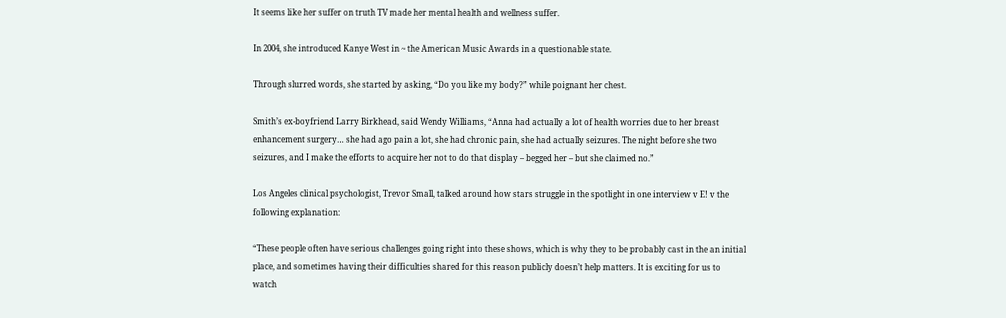It seems like her suffer on truth TV made her mental health and wellness suffer.

In 2004, she introduced Kanye West in ~ the American Music Awards in a questionable state.

Through slurred words, she started by asking, “Do you like my body?” while poignant her chest.

Smith’s ex-boyfriend Larry Birkhead, said Wendy Williams, “Anna had actually a lot of health worries due to her breast enhancement surgery… she had ago pain a lot, she had chronic pain, she had actually seizures. The night before she two seizures, and I make the efforts to acquire her not to do that display – begged her – but she claimed no.”

Los Angeles clinical psychologist, Trevor Small, talked around how stars struggle in the spotlight in one interview v E! v the following explanation:

“These people often have serious challenges going right into these shows, which is why they to be probably cast in the an initial place, and sometimes having their difficulties shared for this reason publicly doesn’t help matters. It is exciting for us to watch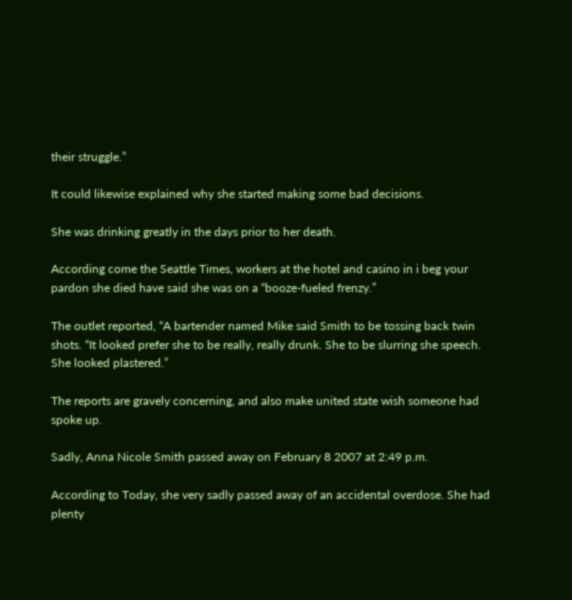their struggle.”

It could likewise explained why she started making some bad decisions.

She was drinking greatly in the days prior to her death.

According come the Seattle Times, workers at the hotel and casino in i beg your pardon she died have said she was on a “booze-fueled frenzy.”

The outlet reported, “A bartender named Mike said Smith to be tossing back twin shots. “It looked prefer she to be really, really drunk. She to be slurring she speech. She looked plastered.”

The reports are gravely concerning, and also make united state wish someone had spoke up.

Sadly, Anna Nicole Smith passed away on February 8 2007 at 2:49 p.m.

According to Today, she very sadly passed away of an accidental overdose. She had plenty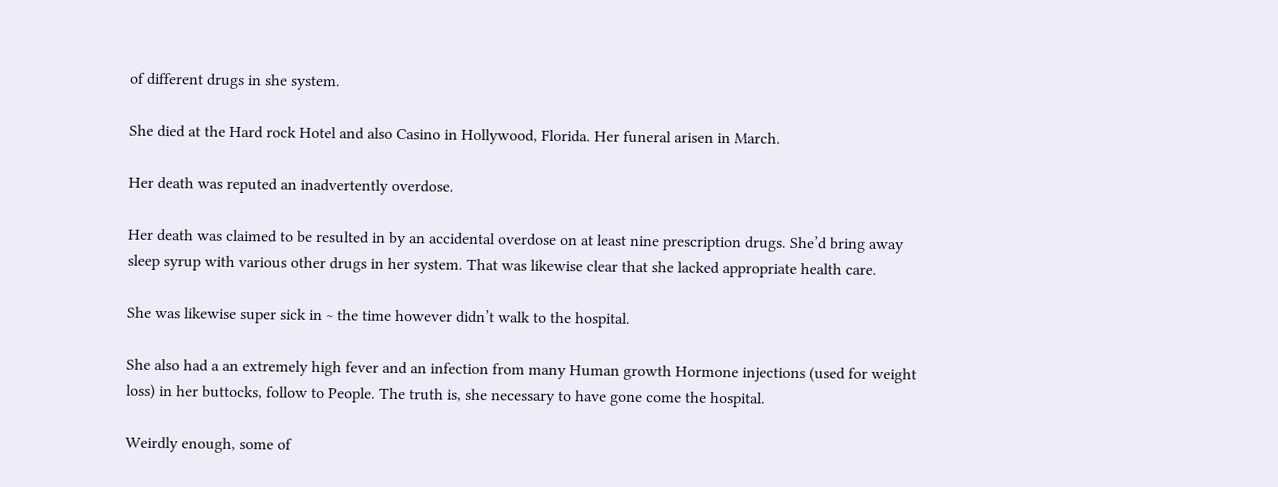of different drugs in she system.

She died at the Hard rock Hotel and also Casino in Hollywood, Florida. Her funeral arisen in March.

Her death was reputed an inadvertently overdose.

Her death was claimed to be resulted in by an accidental overdose on at least nine prescription drugs. She’d bring away sleep syrup with various other drugs in her system. That was likewise clear that she lacked appropriate health care.

She was likewise super sick in ~ the time however didn’t walk to the hospital.

She also had a an extremely high fever and an infection from many Human growth Hormone injections (used for weight loss) in her buttocks, follow to People. The truth is, she necessary to have gone come the hospital.

Weirdly enough, some of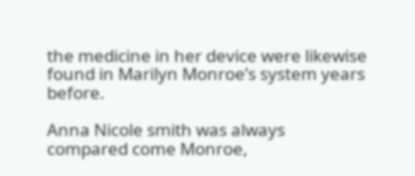the medicine in her device were likewise found in Marilyn Monroe’s system years before.

Anna Nicole smith was always compared come Monroe,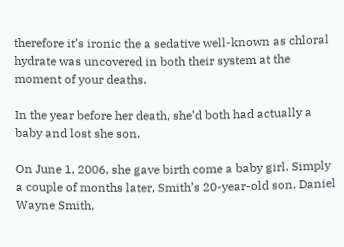therefore it’s ironic the a sedative well-known as chloral hydrate was uncovered in both their system at the moment of your deaths.

In the year before her death, she’d both had actually a baby and lost she son.

On June 1, 2006, she gave birth come a baby girl. Simply a couple of months later, Smith’s 20-year-old son, Daniel Wayne Smith,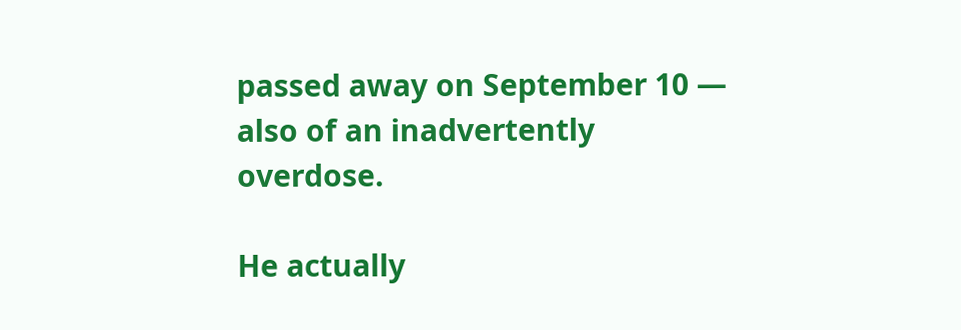passed away on September 10 — also of an inadvertently overdose.

He actually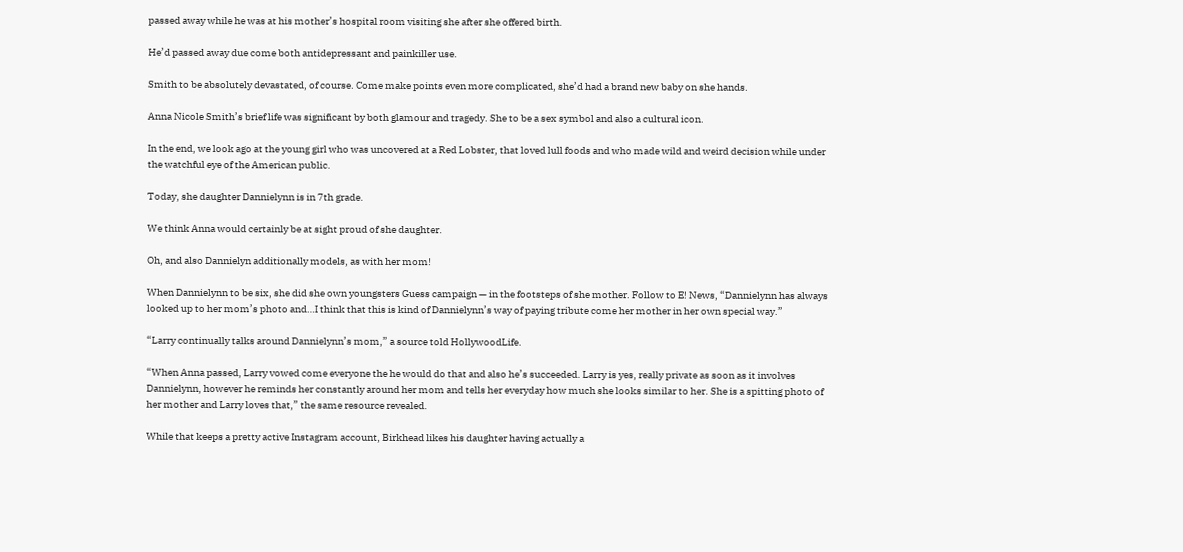passed away while he was at his mother’s hospital room visiting she after she offered birth.

He’d passed away due come both antidepressant and painkiller use.

Smith to be absolutely devastated, of course. Come make points even more complicated, she’d had a brand new baby on she hands.

Anna Nicole Smith’s brief life was significant by both glamour and tragedy. She to be a sex symbol and also a cultural icon.

In the end, we look ago at the young girl who was uncovered at a Red Lobster, that loved lull foods and who made wild and weird decision while under the watchful eye of the American public.

Today, she daughter Dannielynn is in 7th grade.

We think Anna would certainly be at sight proud of she daughter.

Oh, and also Dannielyn additionally models, as with her mom!

When Dannielynn to be six, she did she own youngsters Guess campaign — in the footsteps of she mother. Follow to E! News, “Dannielynn has always looked up to her mom’s photo and…I think that this is kind of Dannielynn’s way of paying tribute come her mother in her own special way.”

“Larry continually talks around Dannielynn’s mom,” a source told HollywoodLife.

“When Anna passed, Larry vowed come everyone the he would do that and also he’s succeeded. Larry is yes, really private as soon as it involves Dannielynn, however he reminds her constantly around her mom and tells her everyday how much she looks similar to her. She is a spitting photo of her mother and Larry loves that,” the same resource revealed.

While that keeps a pretty active Instagram account, Birkhead likes his daughter having actually a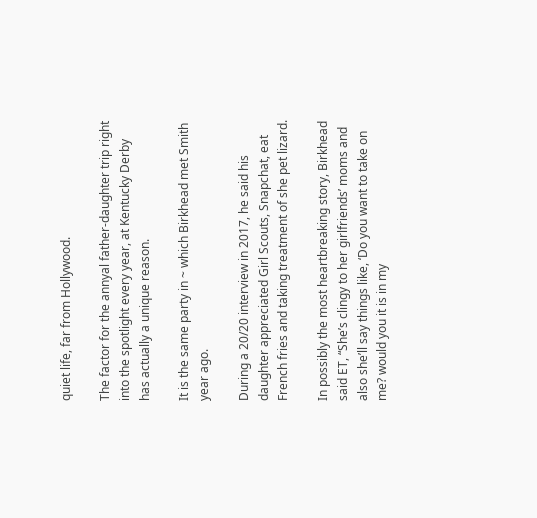quiet life, far from Hollywood.

The factor for the annyal father-daughter trip right into the spotlight every year, at Kentucky Derby has actually a unique reason.

It is the same party in ~ which Birkhead met Smith year ago.

During a 20/20 interview in 2017, he said his daughter appreciated Girl Scouts, Snapchat, eat French fries and taking treatment of she pet lizard.

In possibly the most heartbreaking story, Birkhead said ET, “She’s clingy to her girlfriends’ moms and also she’ll say things like, ‘Do you want to take on me? would you it is in my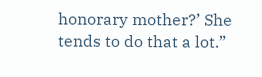honorary mother?’ She tends to do that a lot.”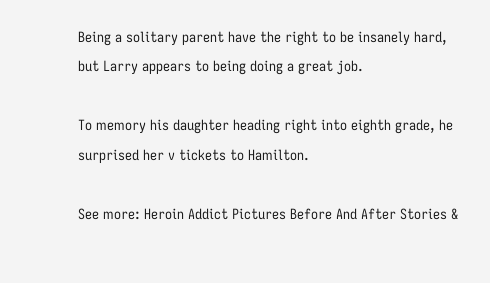Being a solitary parent have the right to be insanely hard, but Larry appears to being doing a great job.

To memory his daughter heading right into eighth grade, he surprised her v tickets to Hamilton.

See more: Heroin Addict Pictures Before And After Stories &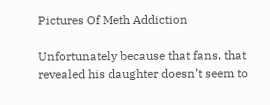Pictures Of Meth Addiction

Unfortunately because that fans, that revealed his daughter doesn’t seem to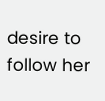desire to follow her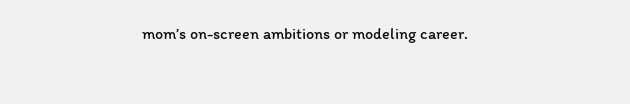mom’s on-screen ambitions or modeling career.